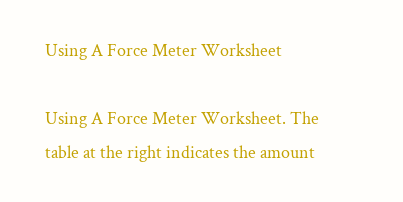Using A Force Meter Worksheet

Using A Force Meter Worksheet. The table at the right indicates the amount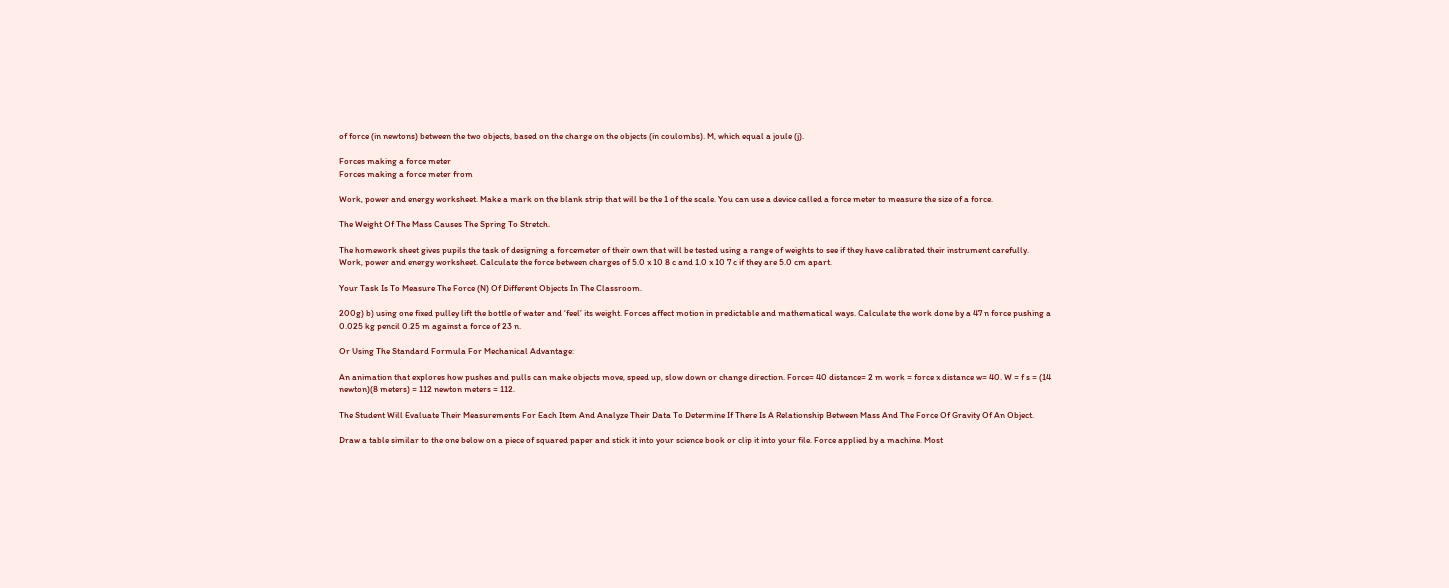of force (in newtons) between the two objects, based on the charge on the objects (in coulombs). M, which equal a joule (j).

Forces making a force meter
Forces making a force meter from

Work, power and energy worksheet. Make a mark on the blank strip that will be the 1 of the scale. You can use a device called a force meter to measure the size of a force.

The Weight Of The Mass Causes The Spring To Stretch.

The homework sheet gives pupils the task of designing a forcemeter of their own that will be tested using a range of weights to see if they have calibrated their instrument carefully. Work, power and energy worksheet. Calculate the force between charges of 5.0 x 10 8 c and 1.0 x 10 7 c if they are 5.0 cm apart.

Your Task Is To Measure The Force (N) Of Different Objects In The Classroom.

200g) b) using one fixed pulley lift the bottle of water and ‘feel’ its weight. Forces affect motion in predictable and mathematical ways. Calculate the work done by a 47 n force pushing a 0.025 kg pencil 0.25 m against a force of 23 n.

Or Using The Standard Formula For Mechanical Advantage:

An animation that explores how pushes and pulls can make objects move, speed up, slow down or change direction. Force= 40 distance= 2 m work = force x distance w= 40. W = f s = (14 newton)(8 meters) = 112 newton meters = 112.

The Student Will Evaluate Their Measurements For Each Item And Analyze Their Data To Determine If There Is A Relationship Between Mass And The Force Of Gravity Of An Object.

Draw a table similar to the one below on a piece of squared paper and stick it into your science book or clip it into your file. Force applied by a machine. Most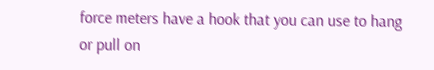force meters have a hook that you can use to hang or pull on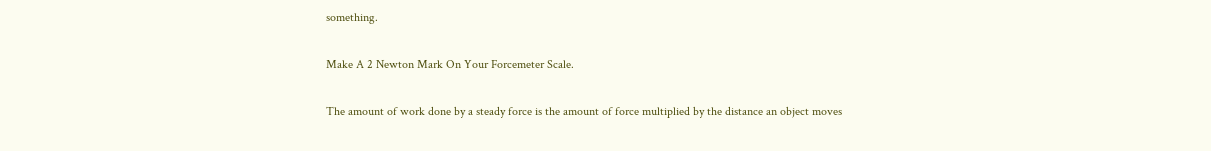something.

Make A 2 Newton Mark On Your Forcemeter Scale.

The amount of work done by a steady force is the amount of force multiplied by the distance an object moves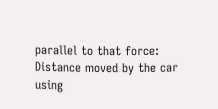parallel to that force: Distance moved by the car using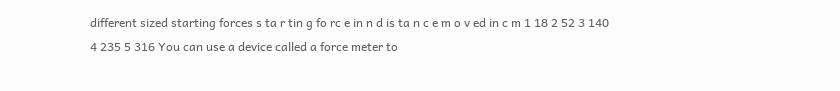different sized starting forces s ta r tin g fo rc e in n d is ta n c e m o v ed in c m 1 18 2 52 3 140 4 235 5 316 You can use a device called a force meter to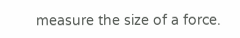measure the size of a force.